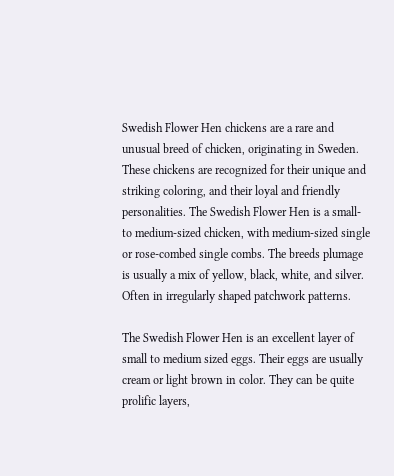Swedish Flower Hen chickens are a rare and unusual breed of chicken, originating in Sweden. These chickens are recognized for their unique and striking coloring, and their loyal and friendly personalities. The Swedish Flower Hen is a small- to medium-sized chicken, with medium-sized single or rose-combed single combs. The breeds plumage is usually a mix of yellow, black, white, and silver. Often in irregularly shaped patchwork patterns.

The Swedish Flower Hen is an excellent layer of small to medium sized eggs. Their eggs are usually cream or light brown in color. They can be quite prolific layers,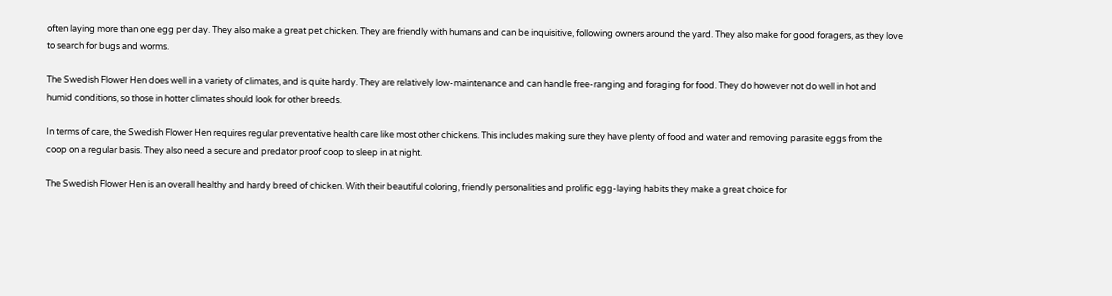often laying more than one egg per day. They also make a great pet chicken. They are friendly with humans and can be inquisitive, following owners around the yard. They also make for good foragers, as they love to search for bugs and worms.

The Swedish Flower Hen does well in a variety of climates, and is quite hardy. They are relatively low-maintenance and can handle free-ranging and foraging for food. They do however not do well in hot and humid conditions, so those in hotter climates should look for other breeds.

In terms of care, the Swedish Flower Hen requires regular preventative health care like most other chickens. This includes making sure they have plenty of food and water and removing parasite eggs from the coop on a regular basis. They also need a secure and predator proof coop to sleep in at night.

The Swedish Flower Hen is an overall healthy and hardy breed of chicken. With their beautiful coloring, friendly personalities and prolific egg-laying habits they make a great choice for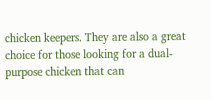chicken keepers. They are also a great choice for those looking for a dual-purpose chicken that can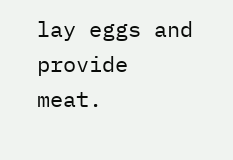lay eggs and provide meat.